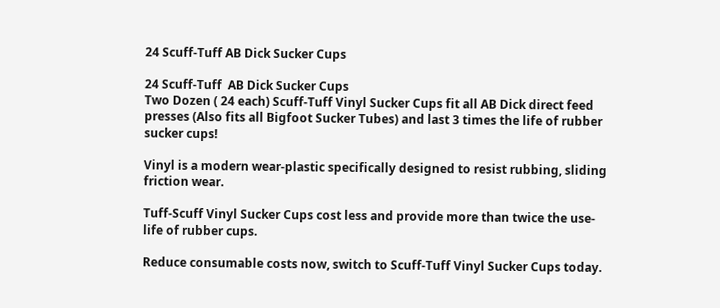24 Scuff-Tuff AB Dick Sucker Cups

24 Scuff-Tuff  AB Dick Sucker Cups
Two Dozen ( 24 each) Scuff-Tuff Vinyl Sucker Cups fit all AB Dick direct feed presses (Also fits all Bigfoot Sucker Tubes) and last 3 times the life of rubber sucker cups!

Vinyl is a modern wear-plastic specifically designed to resist rubbing, sliding friction wear.

Tuff-Scuff Vinyl Sucker Cups cost less and provide more than twice the use-life of rubber cups.

Reduce consumable costs now, switch to Scuff-Tuff Vinyl Sucker Cups today.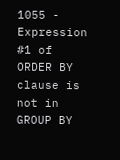1055 - Expression #1 of ORDER BY clause is not in GROUP BY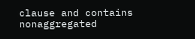clause and contains nonaggregated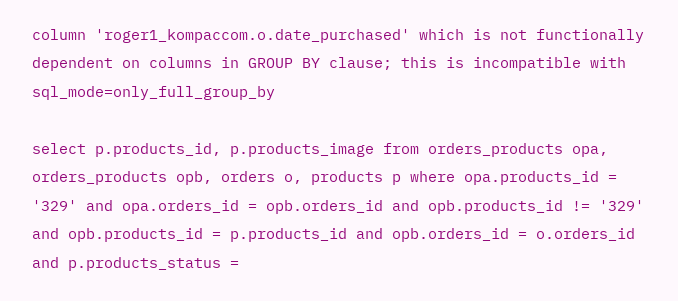column 'roger1_kompaccom.o.date_purchased' which is not functionally dependent on columns in GROUP BY clause; this is incompatible with sql_mode=only_full_group_by

select p.products_id, p.products_image from orders_products opa, orders_products opb, orders o, products p where opa.products_id = '329' and opa.orders_id = opb.orders_id and opb.products_id != '329' and opb.products_id = p.products_id and opb.orders_id = o.orders_id and p.products_status =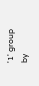'1' group by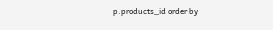p.products_id order by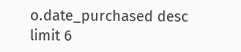o.date_purchased desc limit 6